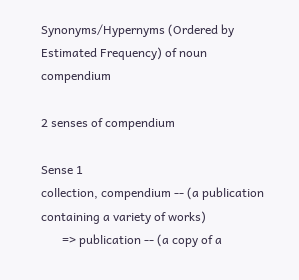Synonyms/Hypernyms (Ordered by Estimated Frequency) of noun compendium

2 senses of compendium

Sense 1
collection, compendium -- (a publication containing a variety of works)
       => publication -- (a copy of a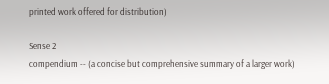printed work offered for distribution)

Sense 2
compendium -- (a concise but comprehensive summary of a larger work)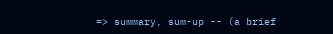=> summary, sum-up -- (a brief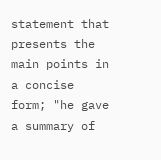statement that presents the main points in a concise form; "he gave a summary of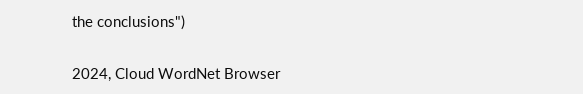the conclusions")

2024, Cloud WordNet Browser